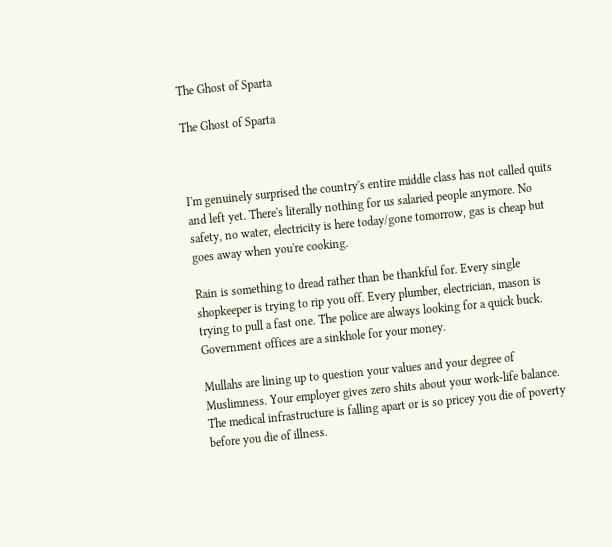The Ghost of Sparta

The Ghost of Sparta



I'm genuinely surprised the country's entire middle class has not called quits and left yet. There's literally nothing for us salaried people anymore. No safety, no water, electricity is here today/gone tomorrow, gas is cheap but goes away when you're cooking.

Rain is something to dread rather than be thankful for. Every single shopkeeper is trying to rip you off. Every plumber, electrician, mason is trying to pull a fast one. The police are always looking for a quick buck. Government offices are a sinkhole for your money.

Mullahs are lining up to question your values and your degree of Muslimness. Your employer gives zero shits about your work-life balance. The medical infrastructure is falling apart or is so pricey you die of poverty before you die of illness.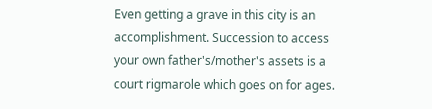Even getting a grave in this city is an accomplishment. Succession to access your own father's/mother's assets is a court rigmarole which goes on for ages.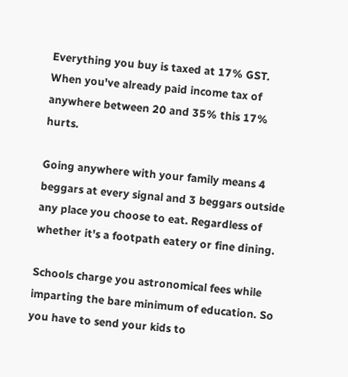Everything you buy is taxed at 17% GST. When you've already paid income tax of anywhere between 20 and 35% this 17% hurts.

Going anywhere with your family means 4 beggars at every signal and 3 beggars outside any place you choose to eat. Regardless of whether it's a footpath eatery or fine dining.

Schools charge you astronomical fees while imparting the bare minimum of education. So you have to send your kids to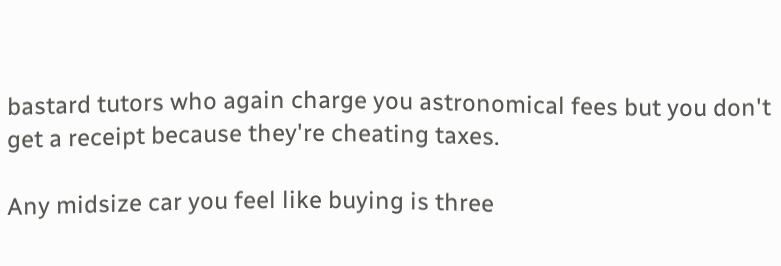bastard tutors who again charge you astronomical fees but you don't get a receipt because they're cheating taxes.

Any midsize car you feel like buying is three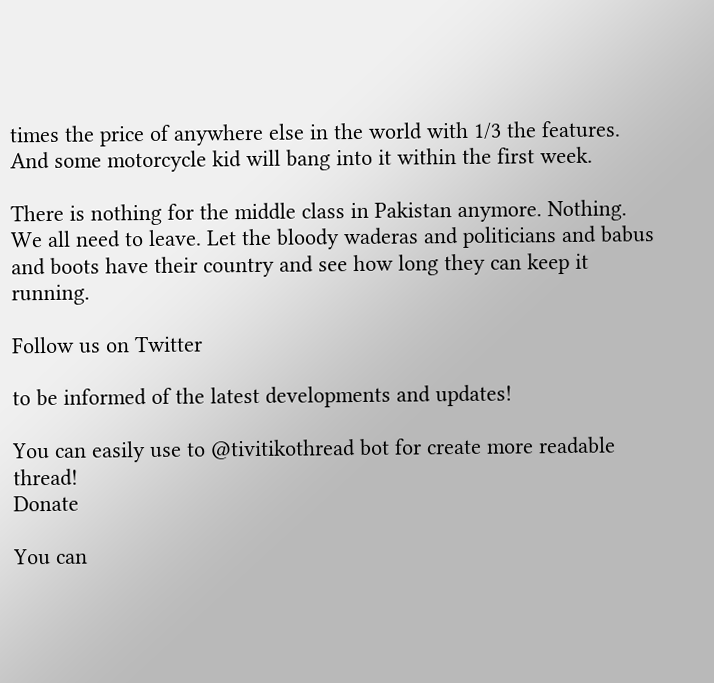times the price of anywhere else in the world with 1/3 the features. And some motorcycle kid will bang into it within the first week.

There is nothing for the middle class in Pakistan anymore. Nothing. We all need to leave. Let the bloody waderas and politicians and babus and boots have their country and see how long they can keep it running.

Follow us on Twitter

to be informed of the latest developments and updates!

You can easily use to @tivitikothread bot for create more readable thread!
Donate

You can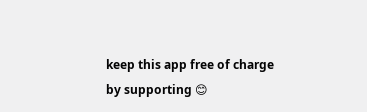keep this app free of charge by supporting 😊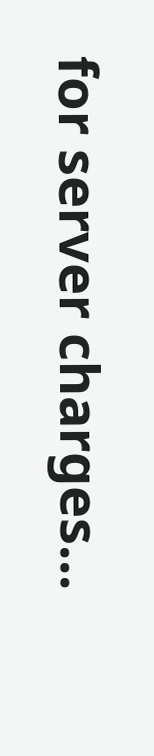for server charges...